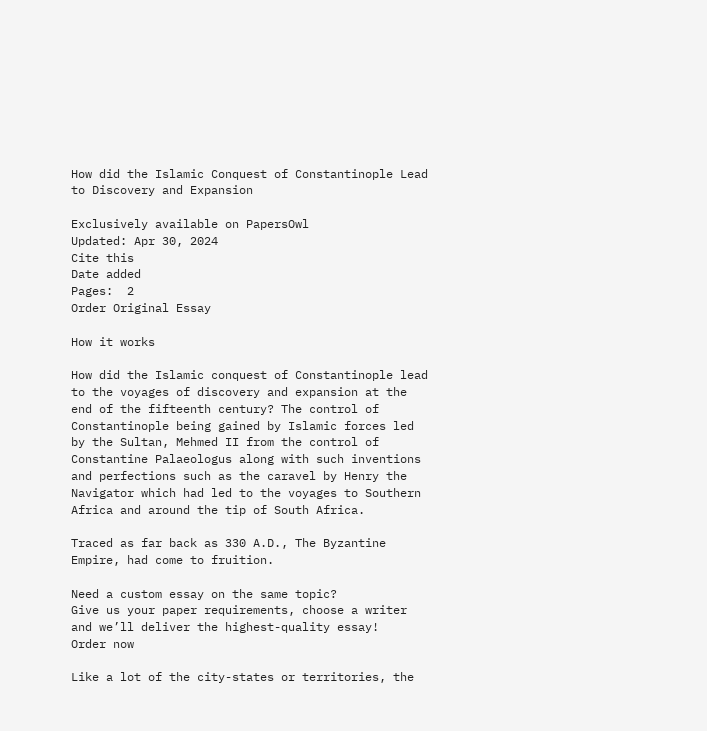How did the Islamic Conquest of Constantinople Lead to Discovery and Expansion

Exclusively available on PapersOwl
Updated: Apr 30, 2024
Cite this
Date added
Pages:  2
Order Original Essay

How it works

How did the Islamic conquest of Constantinople lead to the voyages of discovery and expansion at the end of the fifteenth century? The control of Constantinople being gained by Islamic forces led by the Sultan, Mehmed II from the control of Constantine Palaeologus along with such inventions and perfections such as the caravel by Henry the Navigator which had led to the voyages to Southern Africa and around the tip of South Africa.

Traced as far back as 330 A.D., The Byzantine Empire, had come to fruition.

Need a custom essay on the same topic?
Give us your paper requirements, choose a writer and we’ll deliver the highest-quality essay!
Order now

Like a lot of the city-states or territories, the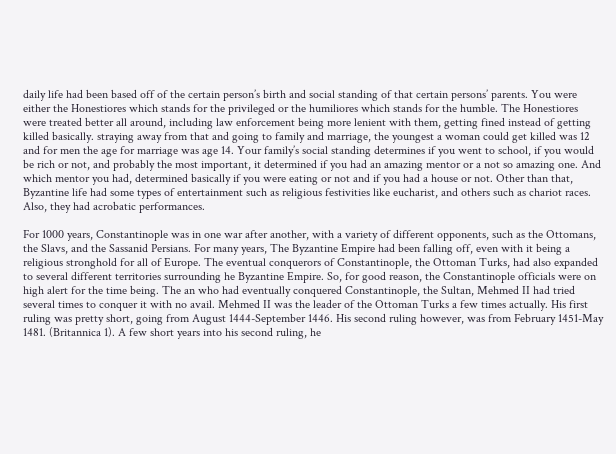daily life had been based off of the certain person’s birth and social standing of that certain persons’ parents. You were either the Honestiores which stands for the privileged or the humiliores which stands for the humble. The Honestiores were treated better all around, including law enforcement being more lenient with them, getting fined instead of getting killed basically. straying away from that and going to family and marriage, the youngest a woman could get killed was 12 and for men the age for marriage was age 14. Your family’s social standing determines if you went to school, if you would be rich or not, and probably the most important, it determined if you had an amazing mentor or a not so amazing one. And which mentor you had, determined basically if you were eating or not and if you had a house or not. Other than that, Byzantine life had some types of entertainment such as religious festivities like eucharist, and others such as chariot races. Also, they had acrobatic performances.

For 1000 years, Constantinople was in one war after another, with a variety of different opponents, such as the Ottomans, the Slavs, and the Sassanid Persians. For many years, The Byzantine Empire had been falling off, even with it being a religious stronghold for all of Europe. The eventual conquerors of Constantinople, the Ottoman Turks, had also expanded to several different territories surrounding he Byzantine Empire. So, for good reason, the Constantinople officials were on high alert for the time being. The an who had eventually conquered Constantinople, the Sultan, Mehmed II had tried several times to conquer it with no avail. Mehmed II was the leader of the Ottoman Turks a few times actually. His first ruling was pretty short, going from August 1444-September 1446. His second ruling however, was from February 1451-May 1481. (Britannica 1). A few short years into his second ruling, he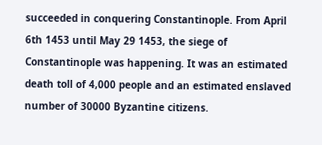succeeded in conquering Constantinople. From April 6th 1453 until May 29 1453, the siege of Constantinople was happening. It was an estimated death toll of 4,000 people and an estimated enslaved number of 30000 Byzantine citizens.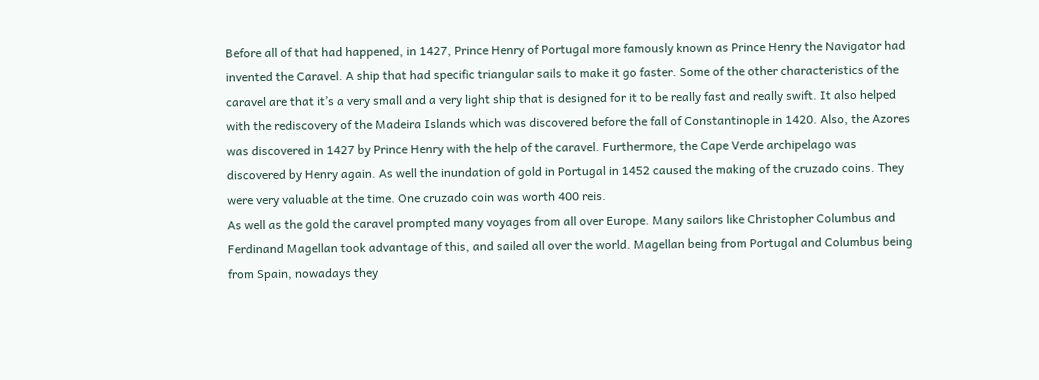Before all of that had happened, in 1427, Prince Henry of Portugal more famously known as Prince Henry the Navigator had invented the Caravel. A ship that had specific triangular sails to make it go faster. Some of the other characteristics of the caravel are that it’s a very small and a very light ship that is designed for it to be really fast and really swift. It also helped with the rediscovery of the Madeira Islands which was discovered before the fall of Constantinople in 1420. Also, the Azores was discovered in 1427 by Prince Henry with the help of the caravel. Furthermore, the Cape Verde archipelago was discovered by Henry again. As well the inundation of gold in Portugal in 1452 caused the making of the cruzado coins. They were very valuable at the time. One cruzado coin was worth 400 reis.
As well as the gold the caravel prompted many voyages from all over Europe. Many sailors like Christopher Columbus and Ferdinand Magellan took advantage of this, and sailed all over the world. Magellan being from Portugal and Columbus being from Spain, nowadays they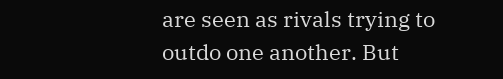are seen as rivals trying to outdo one another. But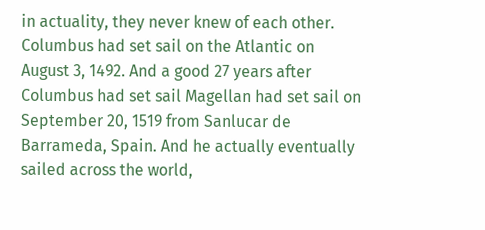in actuality, they never knew of each other. Columbus had set sail on the Atlantic on August 3, 1492. And a good 27 years after Columbus had set sail Magellan had set sail on September 20, 1519 from Sanlucar de Barrameda, Spain. And he actually eventually sailed across the world,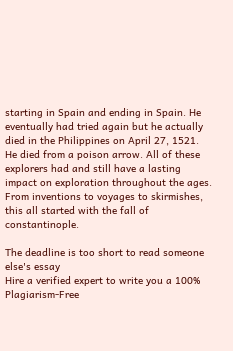starting in Spain and ending in Spain. He eventually had tried again but he actually died in the Philippines on April 27, 1521. He died from a poison arrow. All of these explorers had and still have a lasting impact on exploration throughout the ages. From inventions to voyages to skirmishes, this all started with the fall of constantinople.

The deadline is too short to read someone else's essay
Hire a verified expert to write you a 100% Plagiarism-Free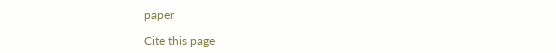paper

Cite this page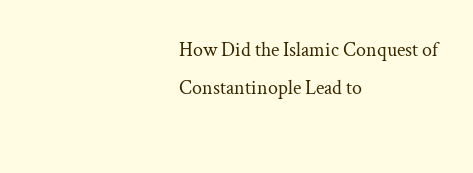How Did the Islamic Conquest of Constantinople Lead to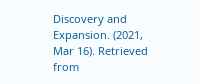Discovery and Expansion. (2021, Mar 16). Retrieved from